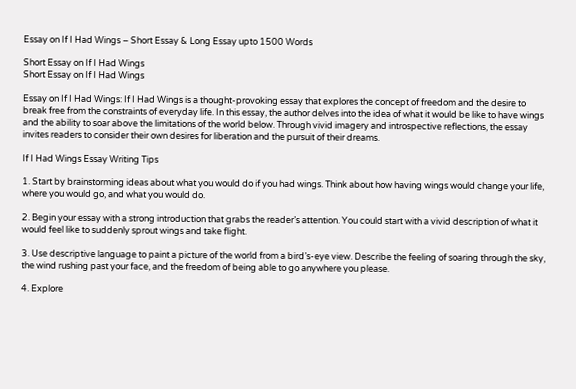Essay on If I Had Wings – Short Essay & Long Essay upto 1500 Words

Short Essay on If I Had Wings
Short Essay on If I Had Wings

Essay on If I Had Wings: If I Had Wings is a thought-provoking essay that explores the concept of freedom and the desire to break free from the constraints of everyday life. In this essay, the author delves into the idea of what it would be like to have wings and the ability to soar above the limitations of the world below. Through vivid imagery and introspective reflections, the essay invites readers to consider their own desires for liberation and the pursuit of their dreams.

If I Had Wings Essay Writing Tips

1. Start by brainstorming ideas about what you would do if you had wings. Think about how having wings would change your life, where you would go, and what you would do.

2. Begin your essay with a strong introduction that grabs the reader’s attention. You could start with a vivid description of what it would feel like to suddenly sprout wings and take flight.

3. Use descriptive language to paint a picture of the world from a bird’s-eye view. Describe the feeling of soaring through the sky, the wind rushing past your face, and the freedom of being able to go anywhere you please.

4. Explore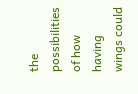the possibilities of how having wings could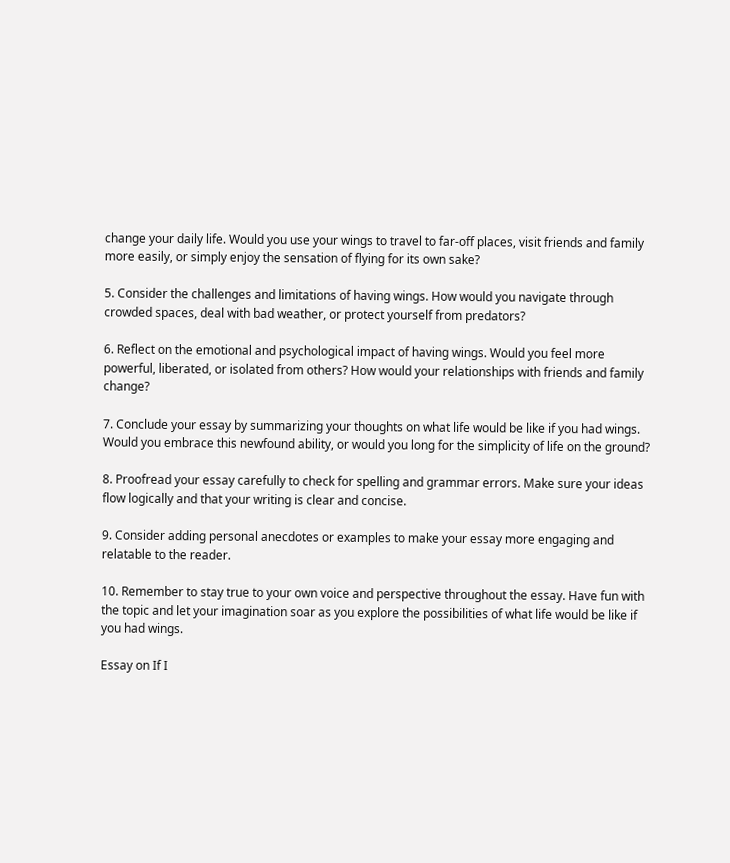change your daily life. Would you use your wings to travel to far-off places, visit friends and family more easily, or simply enjoy the sensation of flying for its own sake?

5. Consider the challenges and limitations of having wings. How would you navigate through crowded spaces, deal with bad weather, or protect yourself from predators?

6. Reflect on the emotional and psychological impact of having wings. Would you feel more powerful, liberated, or isolated from others? How would your relationships with friends and family change?

7. Conclude your essay by summarizing your thoughts on what life would be like if you had wings. Would you embrace this newfound ability, or would you long for the simplicity of life on the ground?

8. Proofread your essay carefully to check for spelling and grammar errors. Make sure your ideas flow logically and that your writing is clear and concise.

9. Consider adding personal anecdotes or examples to make your essay more engaging and relatable to the reader.

10. Remember to stay true to your own voice and perspective throughout the essay. Have fun with the topic and let your imagination soar as you explore the possibilities of what life would be like if you had wings.

Essay on If I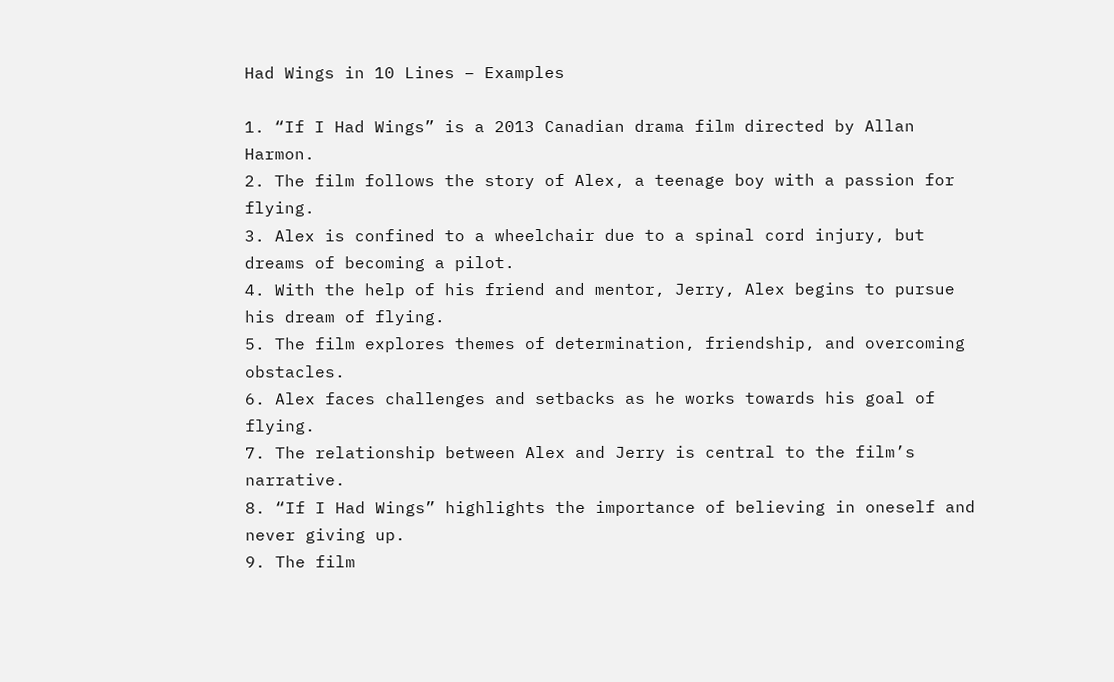Had Wings in 10 Lines – Examples

1. “If I Had Wings” is a 2013 Canadian drama film directed by Allan Harmon.
2. The film follows the story of Alex, a teenage boy with a passion for flying.
3. Alex is confined to a wheelchair due to a spinal cord injury, but dreams of becoming a pilot.
4. With the help of his friend and mentor, Jerry, Alex begins to pursue his dream of flying.
5. The film explores themes of determination, friendship, and overcoming obstacles.
6. Alex faces challenges and setbacks as he works towards his goal of flying.
7. The relationship between Alex and Jerry is central to the film’s narrative.
8. “If I Had Wings” highlights the importance of believing in oneself and never giving up.
9. The film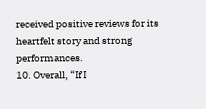received positive reviews for its heartfelt story and strong performances.
10. Overall, “If I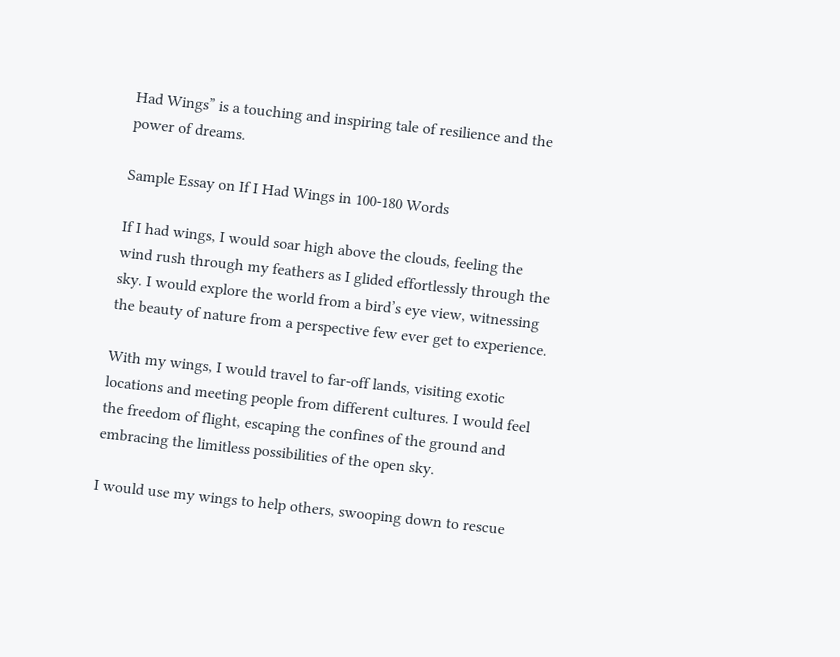Had Wings” is a touching and inspiring tale of resilience and the power of dreams.

Sample Essay on If I Had Wings in 100-180 Words

If I had wings, I would soar high above the clouds, feeling the wind rush through my feathers as I glided effortlessly through the sky. I would explore the world from a bird’s eye view, witnessing the beauty of nature from a perspective few ever get to experience.

With my wings, I would travel to far-off lands, visiting exotic locations and meeting people from different cultures. I would feel the freedom of flight, escaping the confines of the ground and embracing the limitless possibilities of the open sky.

I would use my wings to help others, swooping down to rescue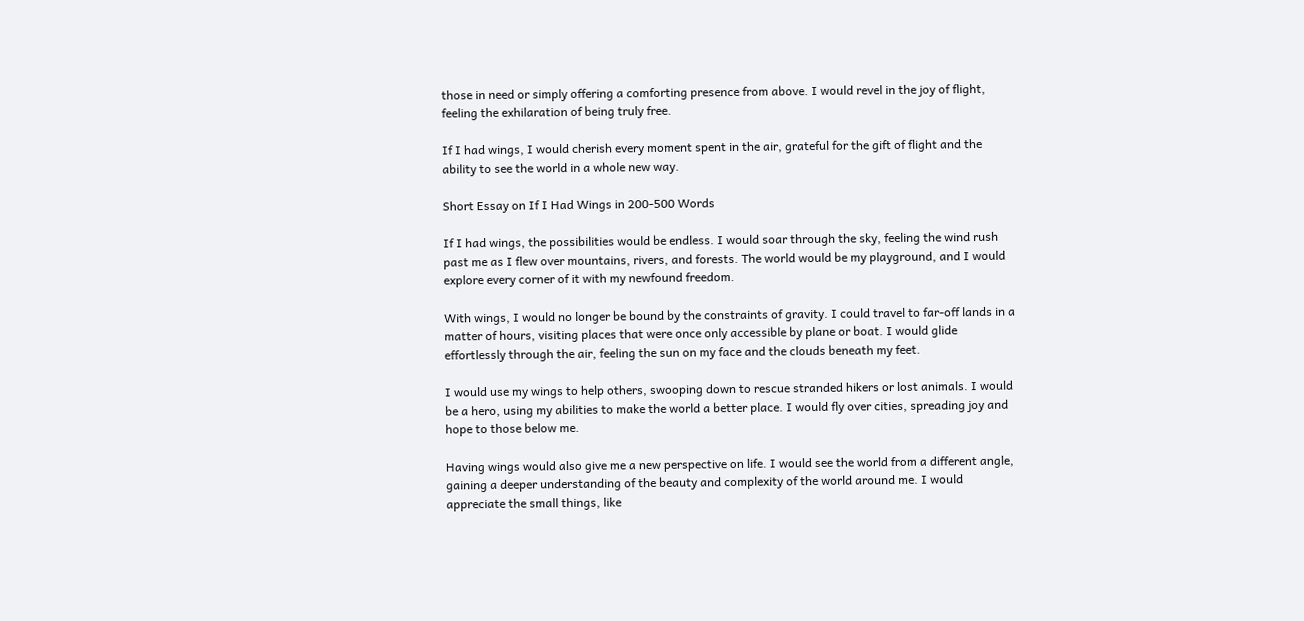those in need or simply offering a comforting presence from above. I would revel in the joy of flight, feeling the exhilaration of being truly free.

If I had wings, I would cherish every moment spent in the air, grateful for the gift of flight and the ability to see the world in a whole new way.

Short Essay on If I Had Wings in 200-500 Words

If I had wings, the possibilities would be endless. I would soar through the sky, feeling the wind rush past me as I flew over mountains, rivers, and forests. The world would be my playground, and I would explore every corner of it with my newfound freedom.

With wings, I would no longer be bound by the constraints of gravity. I could travel to far-off lands in a matter of hours, visiting places that were once only accessible by plane or boat. I would glide effortlessly through the air, feeling the sun on my face and the clouds beneath my feet.

I would use my wings to help others, swooping down to rescue stranded hikers or lost animals. I would be a hero, using my abilities to make the world a better place. I would fly over cities, spreading joy and hope to those below me.

Having wings would also give me a new perspective on life. I would see the world from a different angle, gaining a deeper understanding of the beauty and complexity of the world around me. I would appreciate the small things, like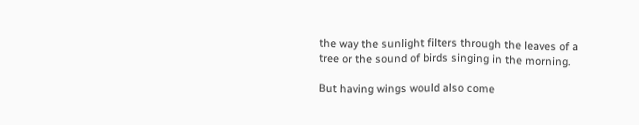the way the sunlight filters through the leaves of a tree or the sound of birds singing in the morning.

But having wings would also come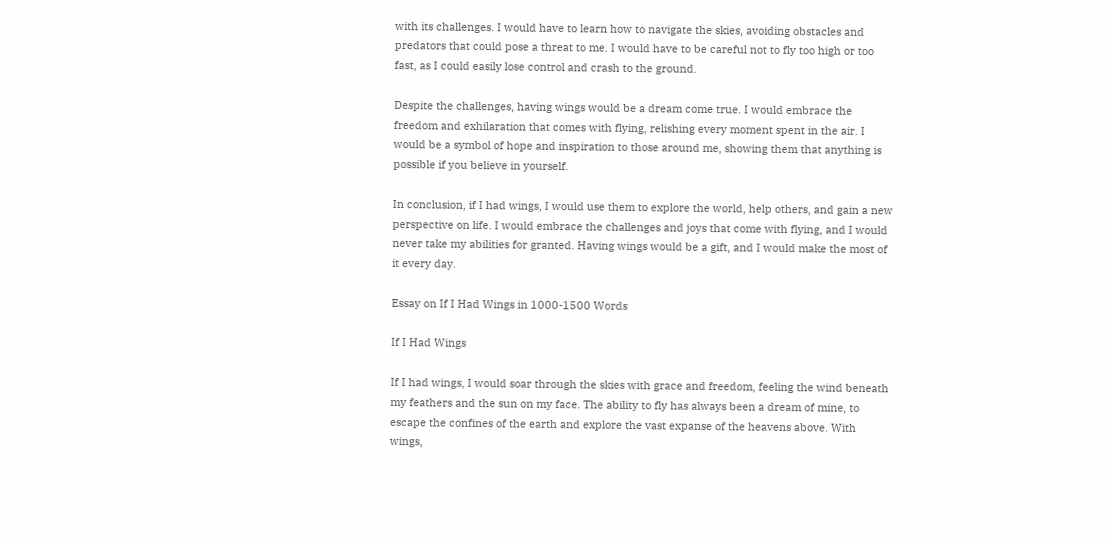with its challenges. I would have to learn how to navigate the skies, avoiding obstacles and predators that could pose a threat to me. I would have to be careful not to fly too high or too fast, as I could easily lose control and crash to the ground.

Despite the challenges, having wings would be a dream come true. I would embrace the freedom and exhilaration that comes with flying, relishing every moment spent in the air. I would be a symbol of hope and inspiration to those around me, showing them that anything is possible if you believe in yourself.

In conclusion, if I had wings, I would use them to explore the world, help others, and gain a new perspective on life. I would embrace the challenges and joys that come with flying, and I would never take my abilities for granted. Having wings would be a gift, and I would make the most of it every day.

Essay on If I Had Wings in 1000-1500 Words

If I Had Wings

If I had wings, I would soar through the skies with grace and freedom, feeling the wind beneath my feathers and the sun on my face. The ability to fly has always been a dream of mine, to escape the confines of the earth and explore the vast expanse of the heavens above. With wings,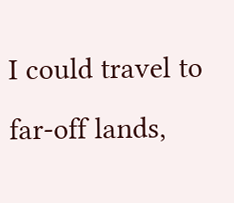I could travel to far-off lands,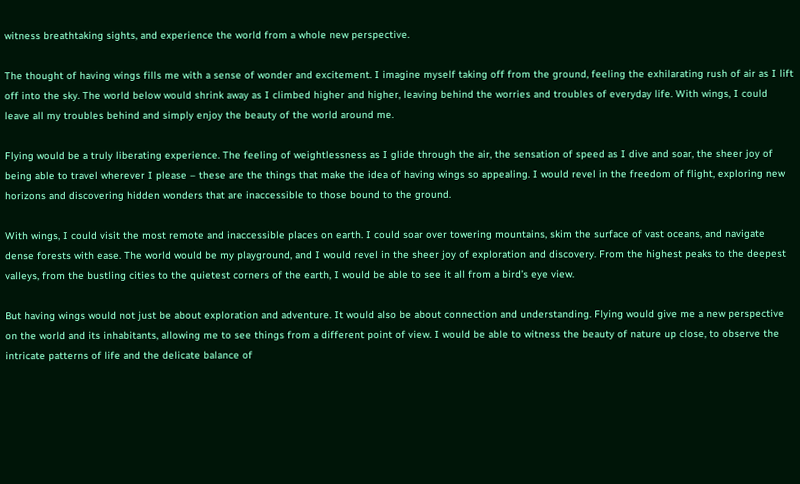witness breathtaking sights, and experience the world from a whole new perspective.

The thought of having wings fills me with a sense of wonder and excitement. I imagine myself taking off from the ground, feeling the exhilarating rush of air as I lift off into the sky. The world below would shrink away as I climbed higher and higher, leaving behind the worries and troubles of everyday life. With wings, I could leave all my troubles behind and simply enjoy the beauty of the world around me.

Flying would be a truly liberating experience. The feeling of weightlessness as I glide through the air, the sensation of speed as I dive and soar, the sheer joy of being able to travel wherever I please – these are the things that make the idea of having wings so appealing. I would revel in the freedom of flight, exploring new horizons and discovering hidden wonders that are inaccessible to those bound to the ground.

With wings, I could visit the most remote and inaccessible places on earth. I could soar over towering mountains, skim the surface of vast oceans, and navigate dense forests with ease. The world would be my playground, and I would revel in the sheer joy of exploration and discovery. From the highest peaks to the deepest valleys, from the bustling cities to the quietest corners of the earth, I would be able to see it all from a bird’s eye view.

But having wings would not just be about exploration and adventure. It would also be about connection and understanding. Flying would give me a new perspective on the world and its inhabitants, allowing me to see things from a different point of view. I would be able to witness the beauty of nature up close, to observe the intricate patterns of life and the delicate balance of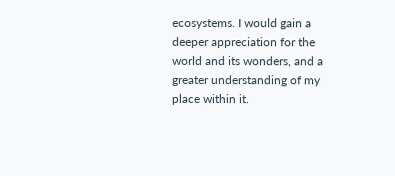ecosystems. I would gain a deeper appreciation for the world and its wonders, and a greater understanding of my place within it.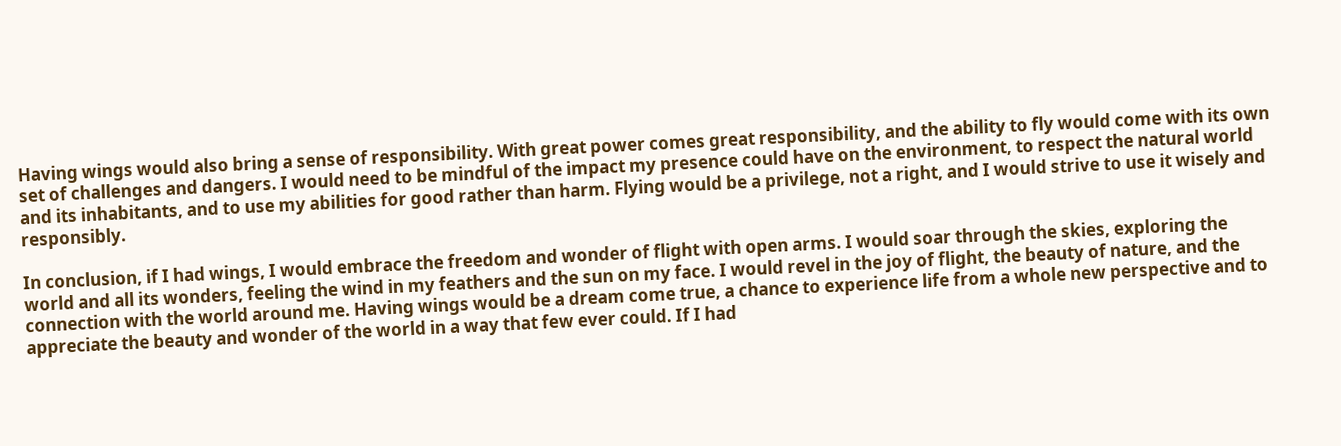Having wings would also bring a sense of responsibility. With great power comes great responsibility, and the ability to fly would come with its own set of challenges and dangers. I would need to be mindful of the impact my presence could have on the environment, to respect the natural world and its inhabitants, and to use my abilities for good rather than harm. Flying would be a privilege, not a right, and I would strive to use it wisely and responsibly.

In conclusion, if I had wings, I would embrace the freedom and wonder of flight with open arms. I would soar through the skies, exploring the world and all its wonders, feeling the wind in my feathers and the sun on my face. I would revel in the joy of flight, the beauty of nature, and the connection with the world around me. Having wings would be a dream come true, a chance to experience life from a whole new perspective and to appreciate the beauty and wonder of the world in a way that few ever could. If I had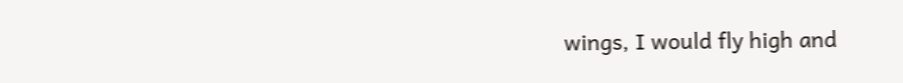wings, I would fly high and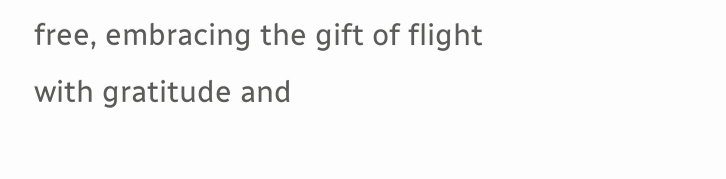free, embracing the gift of flight with gratitude and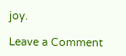joy.

Leave a Comment